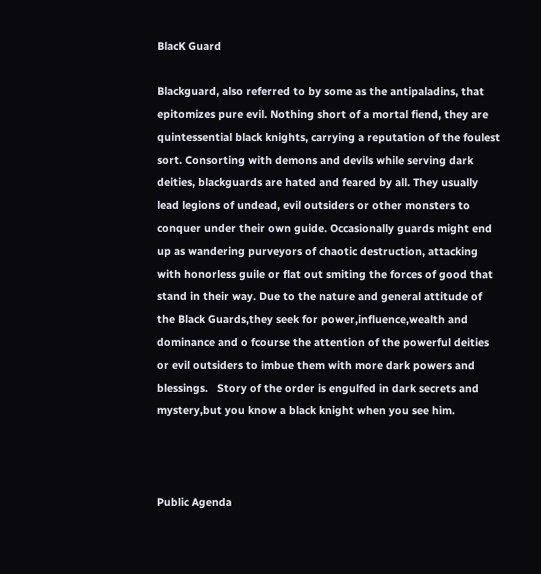BlacK Guard

Blackguard, also referred to by some as the antipaladins, that epitomizes pure evil. Nothing short of a mortal fiend, they are quintessential black knights, carrying a reputation of the foulest sort. Consorting with demons and devils while serving dark deities, blackguards are hated and feared by all. They usually lead legions of undead, evil outsiders or other monsters to conquer under their own guide. Occasionally guards might end up as wandering purveyors of chaotic destruction, attacking with honorless guile or flat out smiting the forces of good that stand in their way. Due to the nature and general attitude of the Black Guards,they seek for power,influence,wealth and dominance and o fcourse the attention of the powerful deities or evil outsiders to imbue them with more dark powers and blessings.   Story of the order is engulfed in dark secrets and mystery,but you know a black knight when you see him.



Public Agenda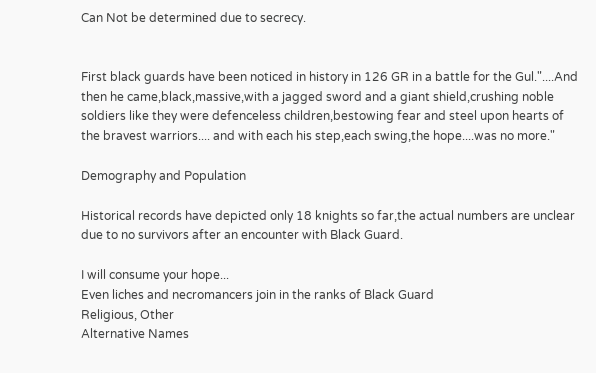Can Not be determined due to secrecy.


First black guards have been noticed in history in 126 GR in a battle for the Gul."....And then he came,black,massive,with a jagged sword and a giant shield,crushing noble soldiers like they were defenceless children,bestowing fear and steel upon hearts of the bravest warriors.... and with each his step,each swing,the hope....was no more."

Demography and Population

Historical records have depicted only 18 knights so far,the actual numbers are unclear due to no survivors after an encounter with Black Guard.

I will consume your hope...
Even liches and necromancers join in the ranks of Black Guard
Religious, Other
Alternative Names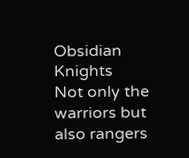Obsidian Knights
Not only the warriors but also rangers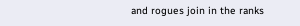and rogues join in the ranks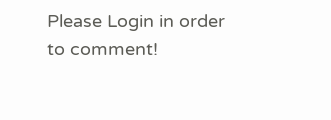Please Login in order to comment!